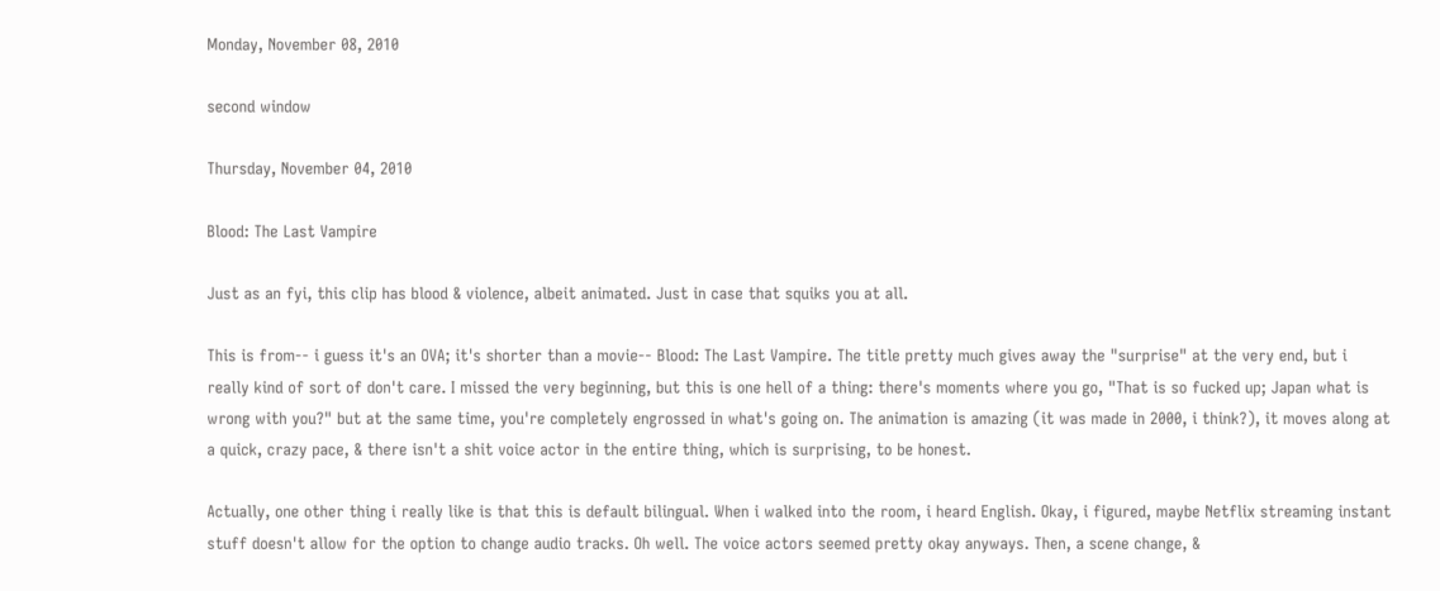Monday, November 08, 2010

second window

Thursday, November 04, 2010

Blood: The Last Vampire

Just as an fyi, this clip has blood & violence, albeit animated. Just in case that squiks you at all.

This is from-- i guess it's an OVA; it's shorter than a movie-- Blood: The Last Vampire. The title pretty much gives away the "surprise" at the very end, but i really kind of sort of don't care. I missed the very beginning, but this is one hell of a thing: there's moments where you go, "That is so fucked up; Japan what is wrong with you?" but at the same time, you're completely engrossed in what's going on. The animation is amazing (it was made in 2000, i think?), it moves along at a quick, crazy pace, & there isn't a shit voice actor in the entire thing, which is surprising, to be honest.

Actually, one other thing i really like is that this is default bilingual. When i walked into the room, i heard English. Okay, i figured, maybe Netflix streaming instant stuff doesn't allow for the option to change audio tracks. Oh well. The voice actors seemed pretty okay anyways. Then, a scene change, &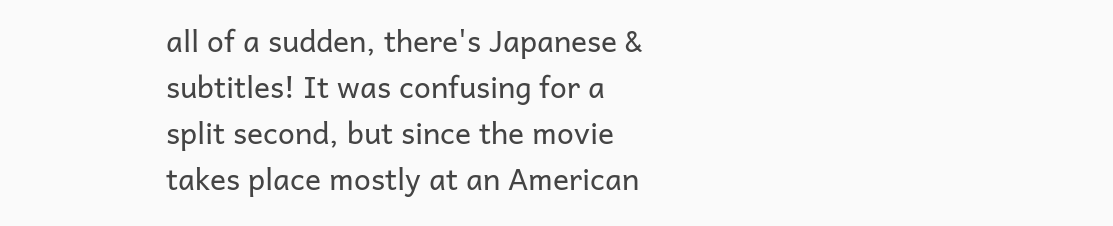all of a sudden, there's Japanese & subtitles! It was confusing for a split second, but since the movie takes place mostly at an American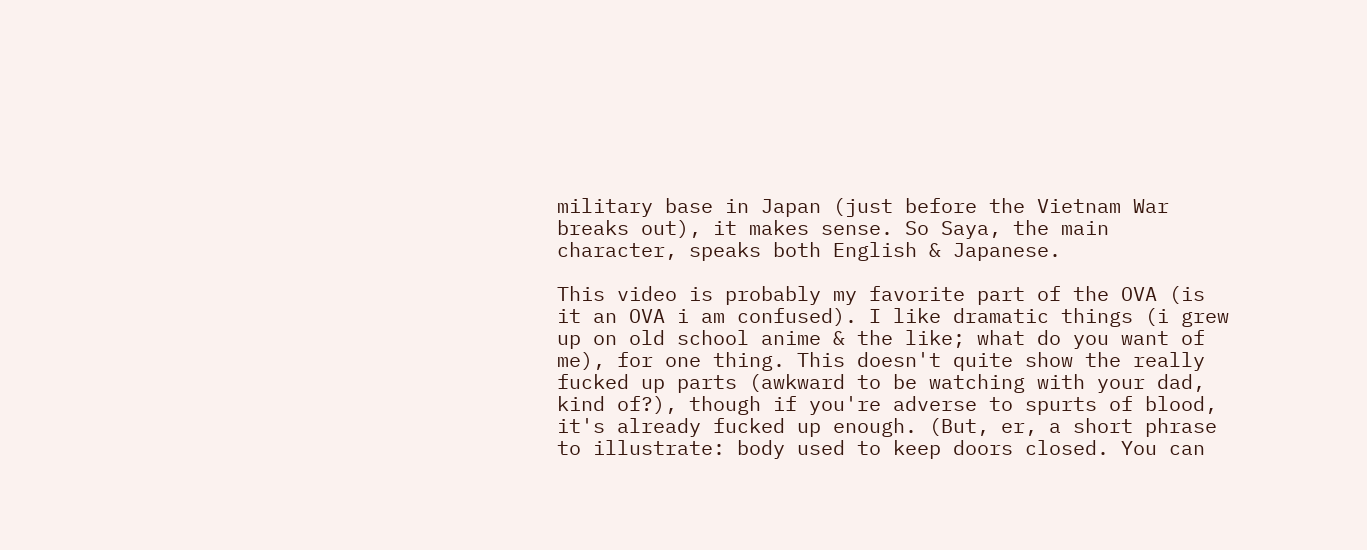military base in Japan (just before the Vietnam War breaks out), it makes sense. So Saya, the main character, speaks both English & Japanese.

This video is probably my favorite part of the OVA (is it an OVA i am confused). I like dramatic things (i grew up on old school anime & the like; what do you want of me), for one thing. This doesn't quite show the really fucked up parts (awkward to be watching with your dad, kind of?), though if you're adverse to spurts of blood, it's already fucked up enough. (But, er, a short phrase to illustrate: body used to keep doors closed. You can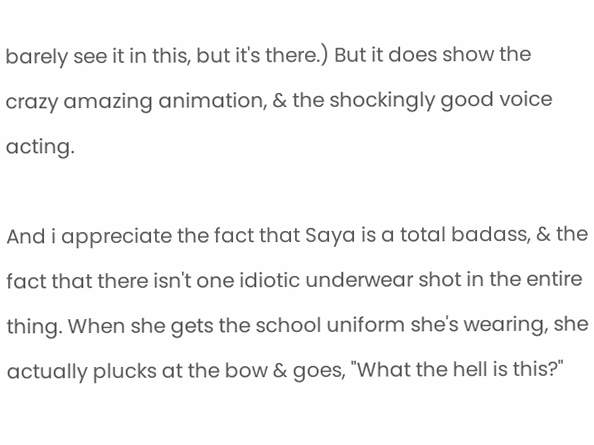barely see it in this, but it's there.) But it does show the crazy amazing animation, & the shockingly good voice acting.

And i appreciate the fact that Saya is a total badass, & the fact that there isn't one idiotic underwear shot in the entire thing. When she gets the school uniform she's wearing, she actually plucks at the bow & goes, "What the hell is this?"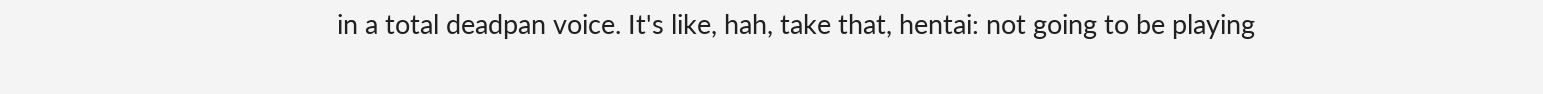in a total deadpan voice. It's like, hah, take that, hentai: not going to be playing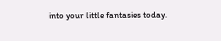into your little fantasies today.